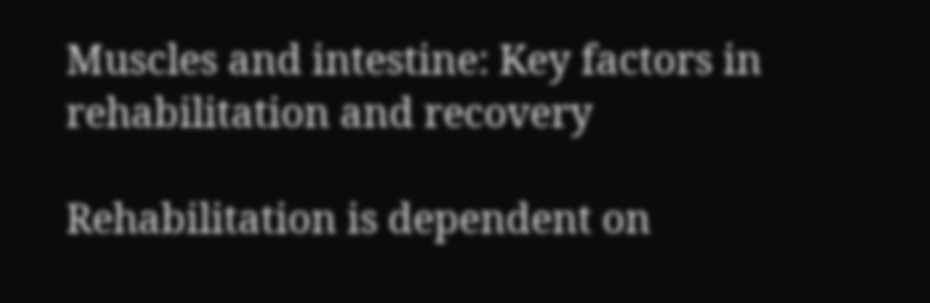Muscles and intestine: Key factors in rehabilitation and recovery

Rehabilitation is dependent on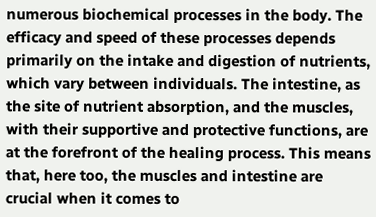numerous biochemical processes in the body. The efficacy and speed of these processes depends primarily on the intake and digestion of nutrients, which vary between individuals. The intestine, as the site of nutrient absorption, and the muscles, with their supportive and protective functions, are at the forefront of the healing process. This means that, here too, the muscles and intestine are crucial when it comes to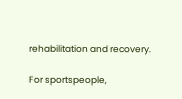rehabilitation and recovery.

For sportspeople,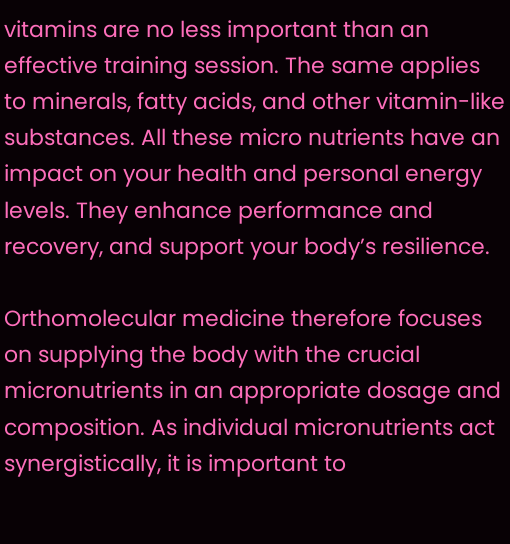vitamins are no less important than an effective training session. The same applies to minerals, fatty acids, and other vitamin-like substances. All these micro nutrients have an impact on your health and personal energy levels. They enhance performance and recovery, and support your body’s resilience.

Orthomolecular medicine therefore focuses on supplying the body with the crucial micronutrients in an appropriate dosage and composition. As individual micronutrients act synergistically, it is important to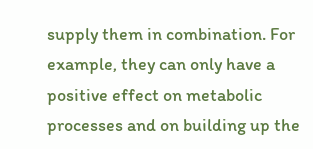supply them in combination. For example, they can only have a positive effect on metabolic processes and on building up the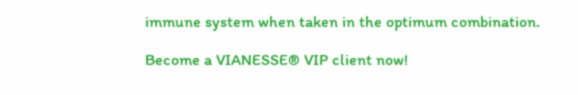immune system when taken in the optimum combination.

Become a VIANESSE® VIP client now!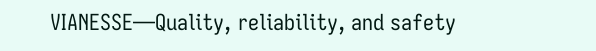VIANESSE—Quality, reliability, and safety